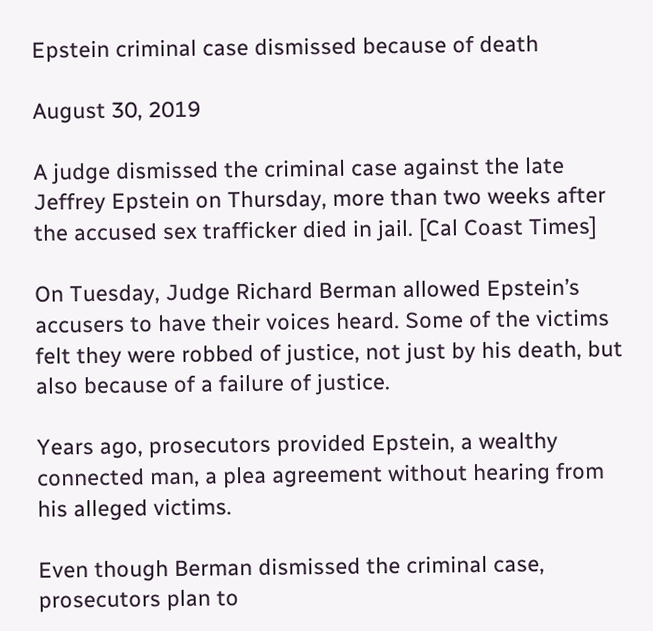Epstein criminal case dismissed because of death

August 30, 2019

A judge dismissed the criminal case against the late Jeffrey Epstein on Thursday, more than two weeks after the accused sex trafficker died in jail. [Cal Coast Times]

On Tuesday, Judge Richard Berman allowed Epstein’s accusers to have their voices heard. Some of the victims felt they were robbed of justice, not just by his death, but also because of a failure of justice.

Years ago, prosecutors provided Epstein, a wealthy connected man, a plea agreement without hearing from his alleged victims.

Even though Berman dismissed the criminal case, prosecutors plan to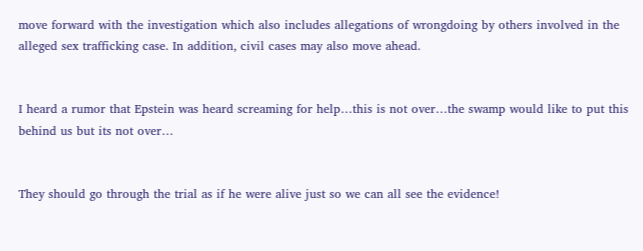move forward with the investigation which also includes allegations of wrongdoing by others involved in the alleged sex trafficking case. In addition, civil cases may also move ahead.


I heard a rumor that Epstein was heard screaming for help…this is not over…the swamp would like to put this behind us but its not over…


They should go through the trial as if he were alive just so we can all see the evidence!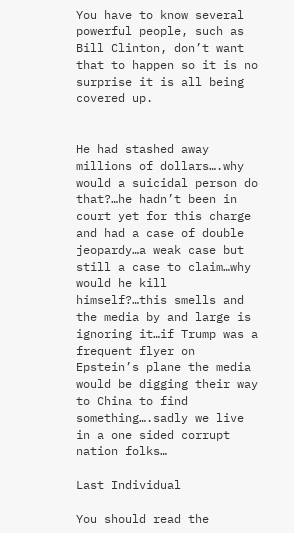You have to know several powerful people, such as Bill Clinton, don’t want that to happen so it is no surprise it is all being covered up.


He had stashed away millions of dollars….why would a suicidal person do that?…he hadn’t been in court yet for this charge and had a case of double jeopardy…a weak case but still a case to claim…why would he kill himself?…this smells and the media by and large is ignoring it…if Trump was a frequent flyer on Epstein’s plane the media would be digging their way to China to find something….sadly we live in a one sided corrupt nation folks…

Last Individual

You should read the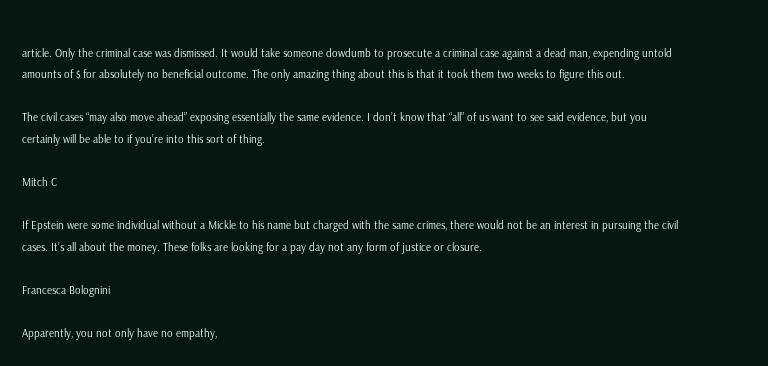article. Only the criminal case was dismissed. It would take someone dowdumb to prosecute a criminal case against a dead man, expending untold amounts of $ for absolutely no beneficial outcome. The only amazing thing about this is that it took them two weeks to figure this out.

The civil cases “may also move ahead” exposing essentially the same evidence. I don’t know that “all” of us want to see said evidence, but you certainly will be able to if you’re into this sort of thing.

Mitch C

If Epstein were some individual without a Mickle to his name but charged with the same crimes, there would not be an interest in pursuing the civil cases. It’s all about the money. These folks are looking for a pay day not any form of justice or closure.

Francesca Bolognini

Apparently, you not only have no empathy,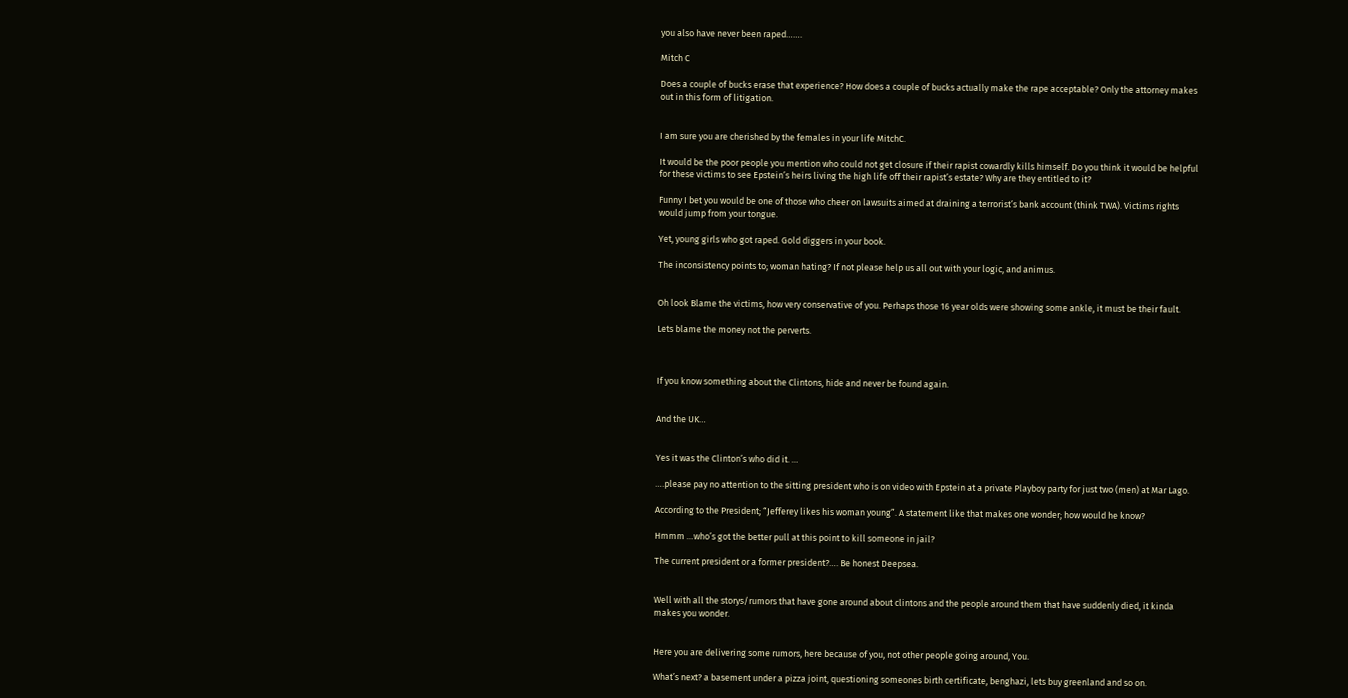you also have never been raped…….

Mitch C

Does a couple of bucks erase that experience? How does a couple of bucks actually make the rape acceptable? Only the attorney makes out in this form of litigation.


I am sure you are cherished by the females in your life MitchC.

It would be the poor people you mention who could not get closure if their rapist cowardly kills himself. Do you think it would be helpful for these victims to see Epstein’s heirs living the high life off their rapist’s estate? Why are they entitled to it?

Funny I bet you would be one of those who cheer on lawsuits aimed at draining a terrorist’s bank account (think TWA). Victims rights would jump from your tongue.

Yet, young girls who got raped. Gold diggers in your book.

The inconsistency points to; woman hating? If not please help us all out with your logic, and animus.


Oh look Blame the victims, how very conservative of you. Perhaps those 16 year olds were showing some ankle, it must be their fault.

Lets blame the money not the perverts.



If you know something about the Clintons, hide and never be found again.


And the UK…


Yes it was the Clinton’s who did it. …

….please pay no attention to the sitting president who is on video with Epstein at a private Playboy party for just two (men) at Mar Lago.

According to the President; “Jefferey likes his woman young”. A statement like that makes one wonder; how would he know?

Hmmm …who’s got the better pull at this point to kill someone in jail?

The current president or a former president?…. Be honest Deepsea.


Well with all the storys/rumors that have gone around about clintons and the people around them that have suddenly died, it kinda makes you wonder.


Here you are delivering some rumors, here because of you, not other people going around, You.

What’s next? a basement under a pizza joint, questioning someones birth certificate, benghazi, lets buy greenland and so on.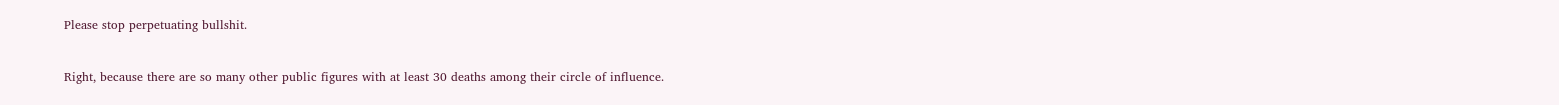Please stop perpetuating bullshit.


Right, because there are so many other public figures with at least 30 deaths among their circle of influence.